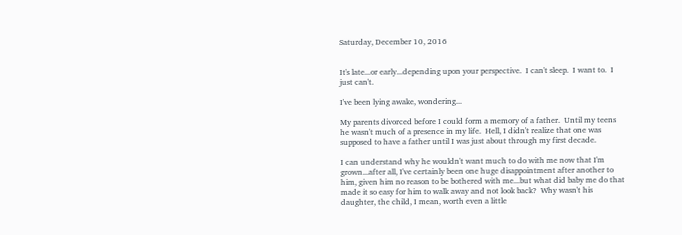Saturday, December 10, 2016


It's late...or early...depending upon your perspective.  I can't sleep.  I want to.  I just can't.

I've been lying awake, wondering...

My parents divorced before I could form a memory of a father.  Until my teens he wasn't much of a presence in my life.  Hell, I didn't realize that one was supposed to have a father until I was just about through my first decade.

I can understand why he wouldn't want much to do with me now that I'm grown...after all, I've certainly been one huge disappointment after another to him, given him no reason to be bothered with me...but what did baby me do that made it so easy for him to walk away and not look back?  Why wasn't his daughter, the child, I mean, worth even a little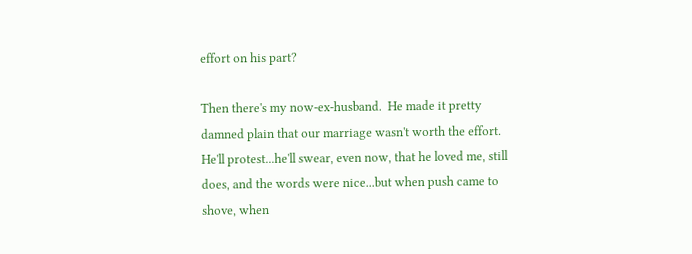effort on his part?

Then there's my now-ex-husband.  He made it pretty damned plain that our marriage wasn't worth the effort.  He'll protest...he'll swear, even now, that he loved me, still does, and the words were nice...but when push came to shove, when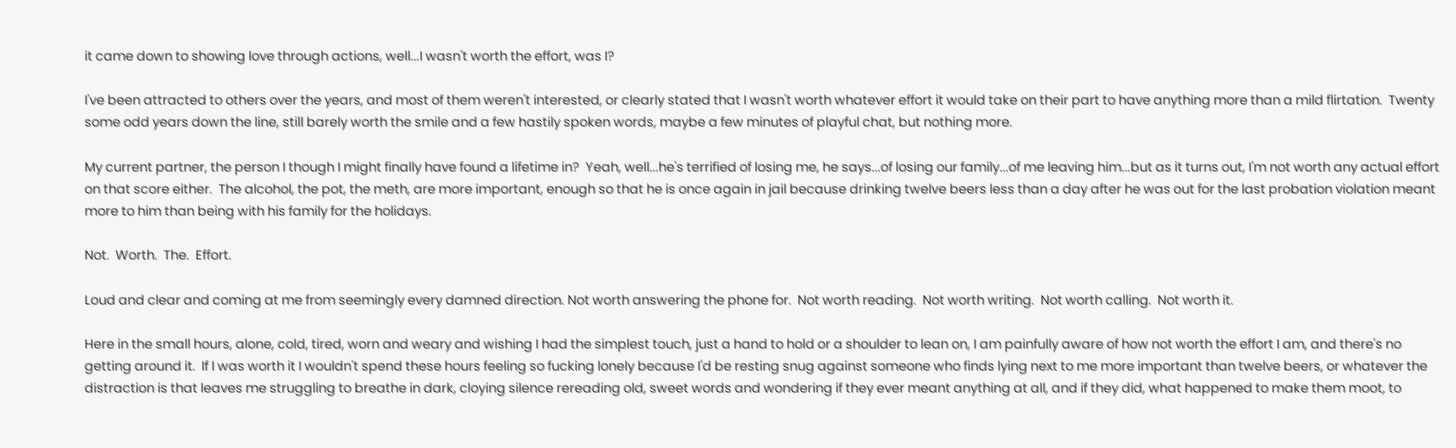it came down to showing love through actions, well...I wasn't worth the effort, was I?

I've been attracted to others over the years, and most of them weren't interested, or clearly stated that I wasn't worth whatever effort it would take on their part to have anything more than a mild flirtation.  Twenty some odd years down the line, still barely worth the smile and a few hastily spoken words, maybe a few minutes of playful chat, but nothing more.

My current partner, the person I though I might finally have found a lifetime in?  Yeah, well...he's terrified of losing me, he says...of losing our family...of me leaving him...but as it turns out, I'm not worth any actual effort on that score either.  The alcohol, the pot, the meth, are more important, enough so that he is once again in jail because drinking twelve beers less than a day after he was out for the last probation violation meant more to him than being with his family for the holidays.

Not.  Worth.  The.  Effort.

Loud and clear and coming at me from seemingly every damned direction. Not worth answering the phone for.  Not worth reading.  Not worth writing.  Not worth calling.  Not worth it.

Here in the small hours, alone, cold, tired, worn and weary and wishing I had the simplest touch, just a hand to hold or a shoulder to lean on, I am painfully aware of how not worth the effort I am, and there's no getting around it.  If I was worth it I wouldn't spend these hours feeling so fucking lonely because I'd be resting snug against someone who finds lying next to me more important than twelve beers, or whatever the distraction is that leaves me struggling to breathe in dark, cloying silence rereading old, sweet words and wondering if they ever meant anything at all, and if they did, what happened to make them moot, to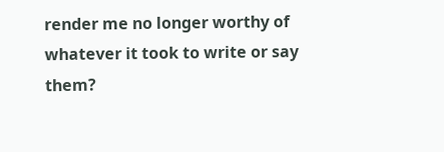render me no longer worthy of whatever it took to write or say them?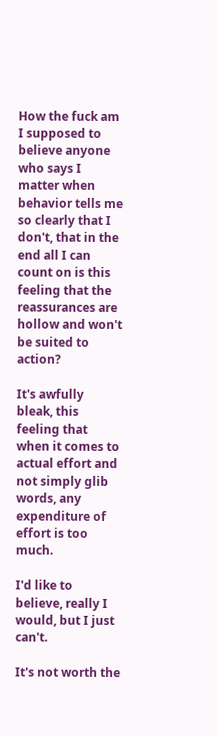How the fuck am I supposed to believe anyone who says I matter when behavior tells me so clearly that I don't, that in the end all I can count on is this feeling that the reassurances are hollow and won't be suited to action?

It's awfully bleak, this feeling that when it comes to actual effort and not simply glib words, any expenditure of effort is too much.

I'd like to believe, really I would, but I just can't.

It's not worth the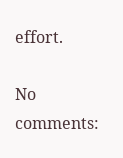effort.

No comments: